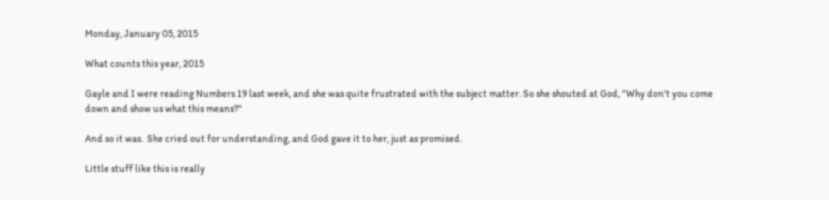Monday, January 05, 2015

What counts this year, 2015

Gayle and I were reading Numbers 19 last week, and she was quite frustrated with the subject matter. So she shouted at God, "Why don't you come down and show us what this means?"

And so it was.  She cried out for understanding, and God gave it to her, just as promised.

Little stuff like this is really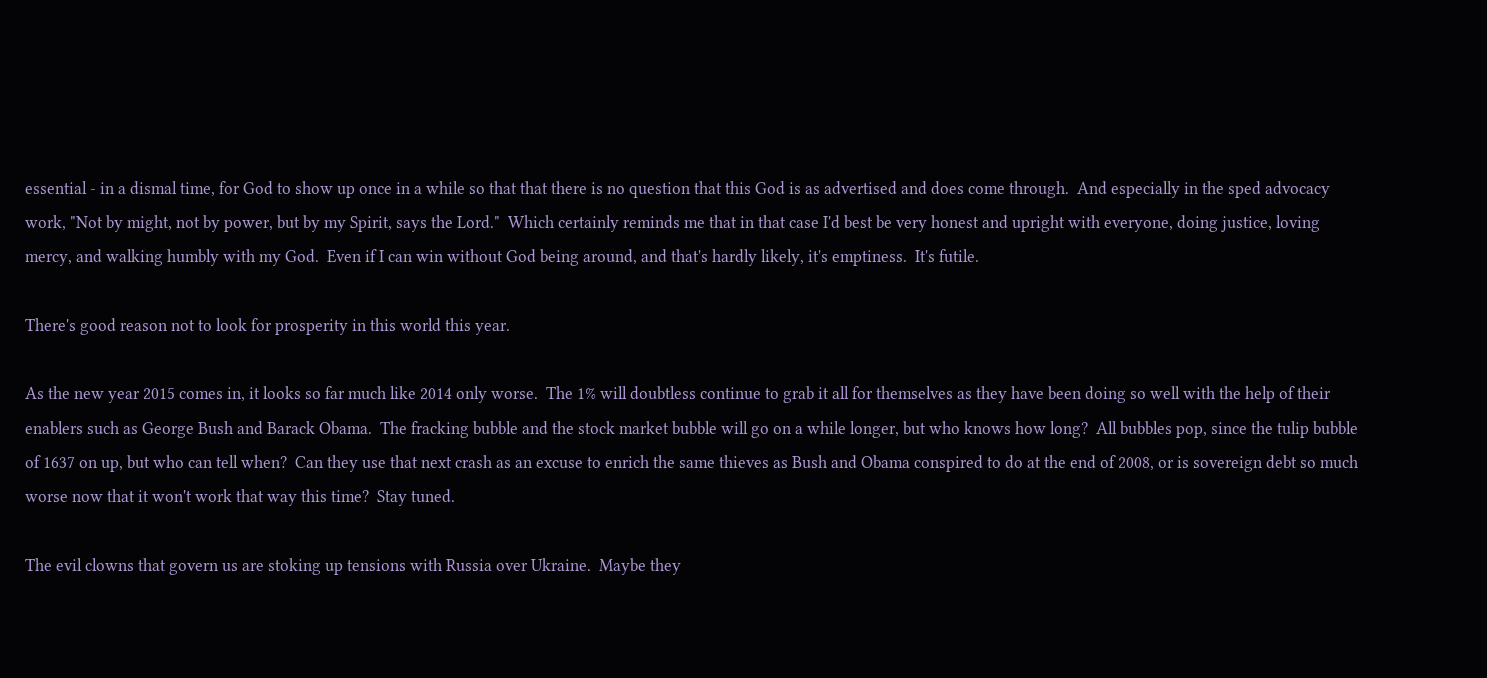essential - in a dismal time, for God to show up once in a while so that that there is no question that this God is as advertised and does come through.  And especially in the sped advocacy work, "Not by might, not by power, but by my Spirit, says the Lord."  Which certainly reminds me that in that case I'd best be very honest and upright with everyone, doing justice, loving mercy, and walking humbly with my God.  Even if I can win without God being around, and that's hardly likely, it's emptiness.  It's futile.

There's good reason not to look for prosperity in this world this year.

As the new year 2015 comes in, it looks so far much like 2014 only worse.  The 1% will doubtless continue to grab it all for themselves as they have been doing so well with the help of their enablers such as George Bush and Barack Obama.  The fracking bubble and the stock market bubble will go on a while longer, but who knows how long?  All bubbles pop, since the tulip bubble of 1637 on up, but who can tell when?  Can they use that next crash as an excuse to enrich the same thieves as Bush and Obama conspired to do at the end of 2008, or is sovereign debt so much worse now that it won't work that way this time?  Stay tuned.

The evil clowns that govern us are stoking up tensions with Russia over Ukraine.  Maybe they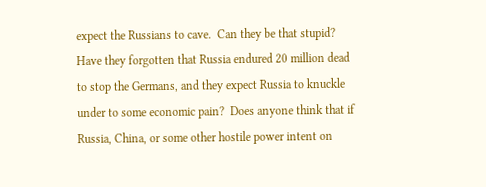expect the Russians to cave.  Can they be that stupid?  Have they forgotten that Russia endured 20 million dead to stop the Germans, and they expect Russia to knuckle under to some economic pain?  Does anyone think that if Russia, China, or some other hostile power intent on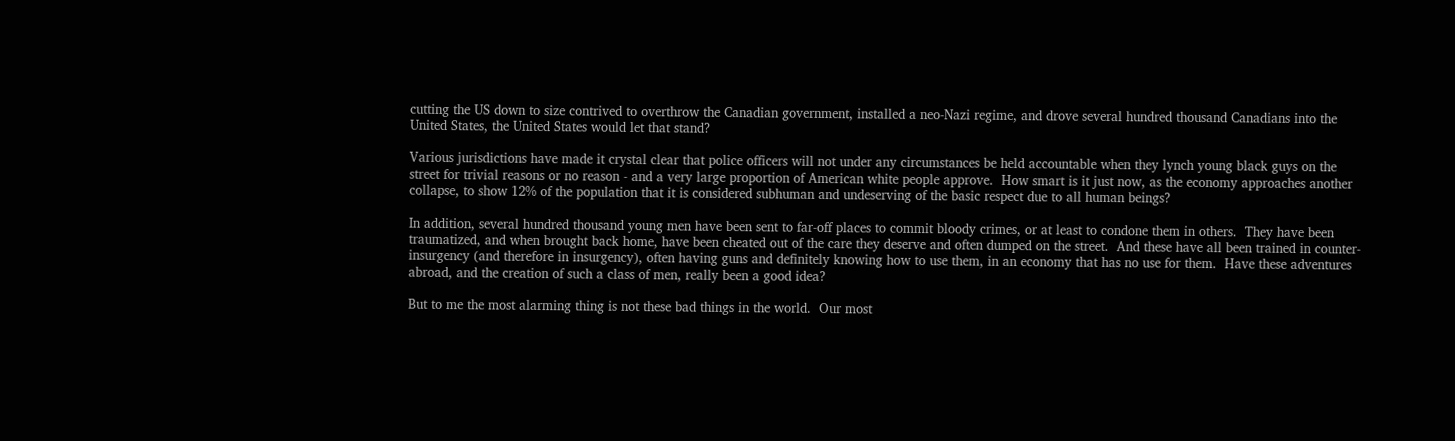cutting the US down to size contrived to overthrow the Canadian government, installed a neo-Nazi regime, and drove several hundred thousand Canadians into the United States, the United States would let that stand?

Various jurisdictions have made it crystal clear that police officers will not under any circumstances be held accountable when they lynch young black guys on the street for trivial reasons or no reason - and a very large proportion of American white people approve.  How smart is it just now, as the economy approaches another collapse, to show 12% of the population that it is considered subhuman and undeserving of the basic respect due to all human beings?

In addition, several hundred thousand young men have been sent to far-off places to commit bloody crimes, or at least to condone them in others.  They have been traumatized, and when brought back home, have been cheated out of the care they deserve and often dumped on the street.  And these have all been trained in counter-insurgency (and therefore in insurgency), often having guns and definitely knowing how to use them, in an economy that has no use for them.  Have these adventures abroad, and the creation of such a class of men, really been a good idea?

But to me the most alarming thing is not these bad things in the world.  Our most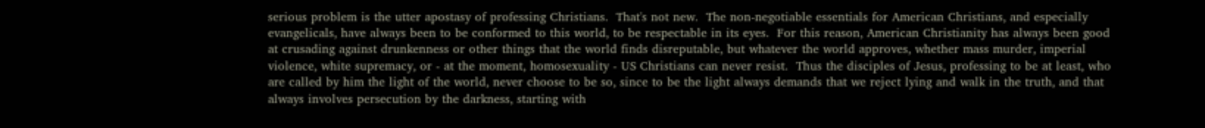serious problem is the utter apostasy of professing Christians.  That's not new.  The non-negotiable essentials for American Christians, and especially evangelicals, have always been to be conformed to this world, to be respectable in its eyes.  For this reason, American Christianity has always been good at crusading against drunkenness or other things that the world finds disreputable, but whatever the world approves, whether mass murder, imperial violence, white supremacy, or - at the moment, homosexuality - US Christians can never resist.  Thus the disciples of Jesus, professing to be at least, who are called by him the light of the world, never choose to be so, since to be the light always demands that we reject lying and walk in the truth, and that always involves persecution by the darkness, starting with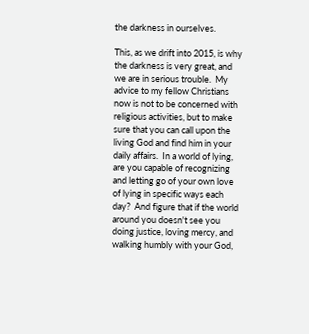the darkness in ourselves.

This, as we drift into 2015, is why the darkness is very great, and we are in serious trouble.  My advice to my fellow Christians now is not to be concerned with religious activities, but to make sure that you can call upon the living God and find him in your daily affairs.  In a world of lying, are you capable of recognizing and letting go of your own love of lying in specific ways each day?  And figure that if the world around you doesn't see you doing justice, loving mercy, and walking humbly with your God,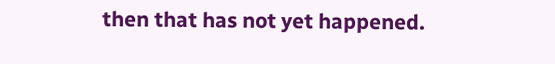then that has not yet happened.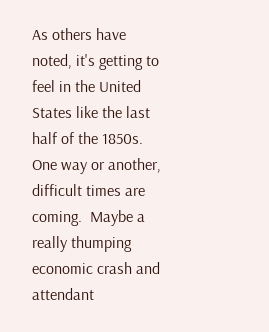As others have noted, it's getting to feel in the United States like the last half of the 1850s.  One way or another, difficult times are coming.  Maybe a really thumping economic crash and attendant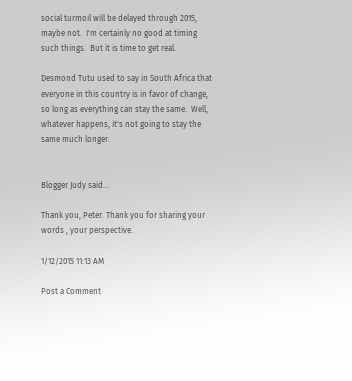social turmoil will be delayed through 2015, maybe not.  I'm certainly no good at timing such things.  But it is time to get real.

Desmond Tutu used to say in South Africa that everyone in this country is in favor of change, so long as everything can stay the same.  Well, whatever happens, it's not going to stay the same much longer.


Blogger Judy said...

Thank you, Peter. Thank you for sharing your words , your perspective.

1/12/2015 11:13 AM

Post a Comment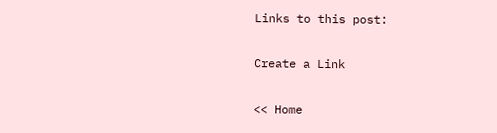Links to this post:

Create a Link

<< Home